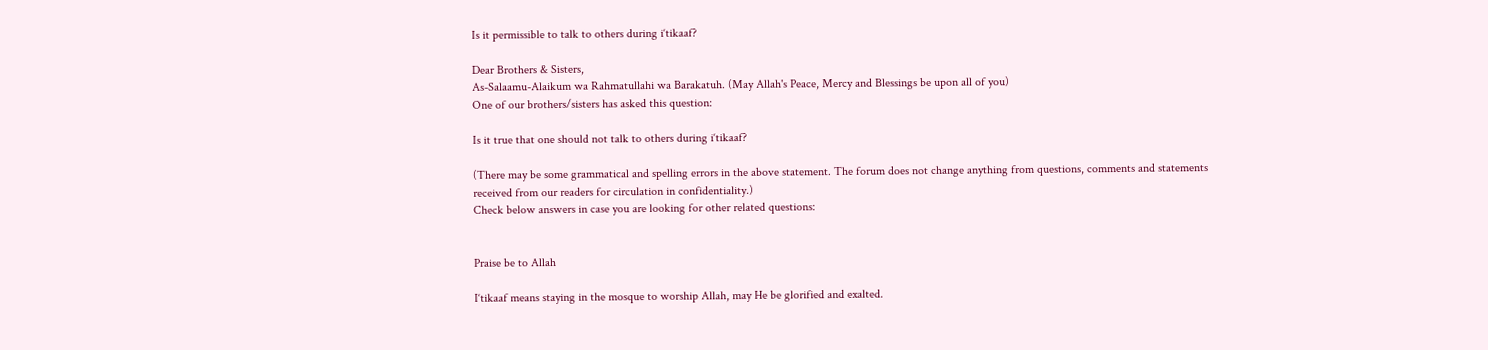Is it permissible to talk to others during i‘tikaaf?

Dear Brothers & Sisters,
As-Salaamu-Alaikum wa Rahmatullahi wa Barakatuh. (May Allah's Peace, Mercy and Blessings be upon all of you)
One of our brothers/sisters has asked this question:

Is it true that one should not talk to others during i‘tikaaf?

(There may be some grammatical and spelling errors in the above statement. The forum does not change anything from questions, comments and statements received from our readers for circulation in confidentiality.)
Check below answers in case you are looking for other related questions:


Praise be to Allah

I‘tikaaf means staying in the mosque to worship Allah, may He be glorified and exalted.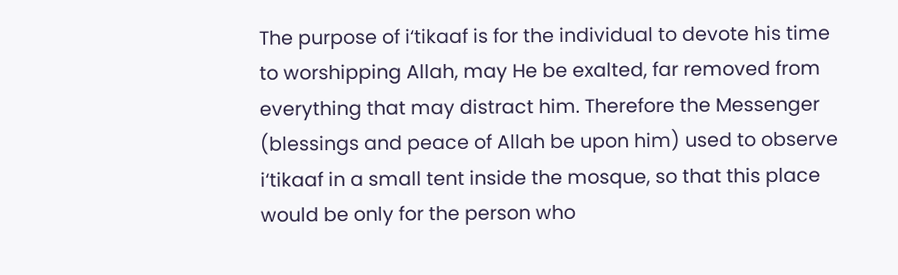The purpose of i‘tikaaf is for the individual to devote his time to worshipping Allah, may He be exalted, far removed from everything that may distract him. Therefore the Messenger (blessings and peace of Allah be upon him) used to observe i‘tikaaf in a small tent inside the mosque, so that this place would be only for the person who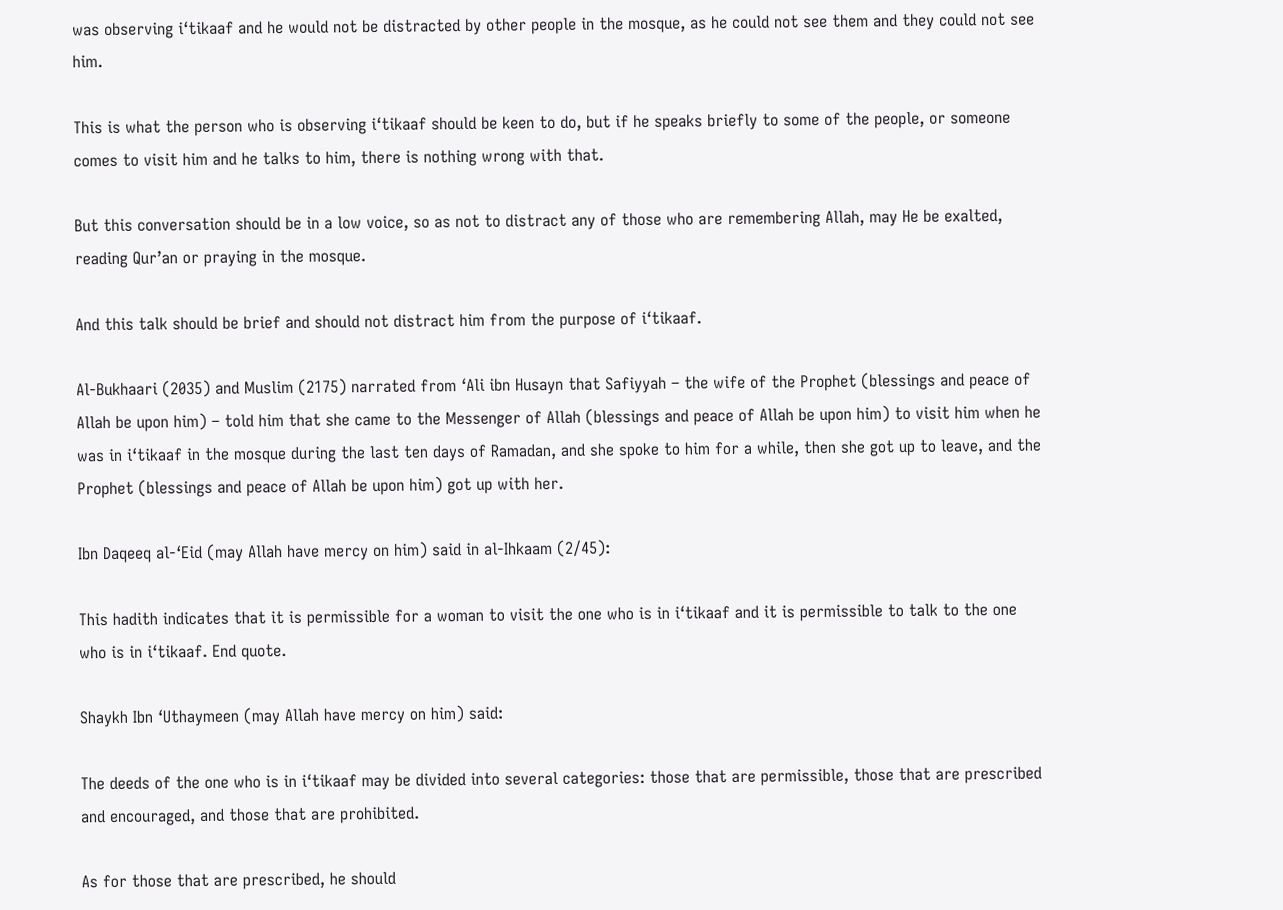was observing i‘tikaaf and he would not be distracted by other people in the mosque, as he could not see them and they could not see him.

This is what the person who is observing i‘tikaaf should be keen to do, but if he speaks briefly to some of the people, or someone comes to visit him and he talks to him, there is nothing wrong with that.

But this conversation should be in a low voice, so as not to distract any of those who are remembering Allah, may He be exalted, reading Qur’an or praying in the mosque.

And this talk should be brief and should not distract him from the purpose of i‘tikaaf.

Al-Bukhaari (2035) and Muslim (2175) narrated from ‘Ali ibn Husayn that Safiyyah – the wife of the Prophet (blessings and peace of Allah be upon him) – told him that she came to the Messenger of Allah (blessings and peace of Allah be upon him) to visit him when he was in i‘tikaaf in the mosque during the last ten days of Ramadan, and she spoke to him for a while, then she got up to leave, and the Prophet (blessings and peace of Allah be upon him) got up with her.

Ibn Daqeeq al-‘Eid (may Allah have mercy on him) said in al-Ihkaam (2/45):

This hadith indicates that it is permissible for a woman to visit the one who is in i‘tikaaf and it is permissible to talk to the one who is in i‘tikaaf. End quote.

Shaykh Ibn ‘Uthaymeen (may Allah have mercy on him) said:

The deeds of the one who is in i‘tikaaf may be divided into several categories: those that are permissible, those that are prescribed and encouraged, and those that are prohibited.

As for those that are prescribed, he should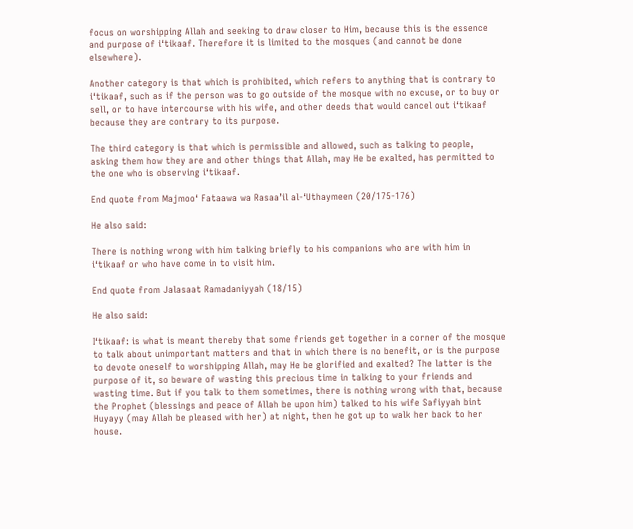focus on worshipping Allah and seeking to draw closer to Him, because this is the essence and purpose of i‘tikaaf. Therefore it is limited to the mosques (and cannot be done elsewhere).

Another category is that which is prohibited, which refers to anything that is contrary to i‘tikaaf, such as if the person was to go outside of the mosque with no excuse, or to buy or sell, or to have intercourse with his wife, and other deeds that would cancel out i‘tikaaf because they are contrary to its purpose.

The third category is that which is permissible and allowed, such as talking to people, asking them how they are and other things that Allah, may He be exalted, has permitted to the one who is observing i‘tikaaf.

End quote from Majmoo‘ Fataawa wa Rasaa’il al-‘Uthaymeen (20/175-176)

He also said:

There is nothing wrong with him talking briefly to his companions who are with him in i‘tikaaf or who have come in to visit him.

End quote from Jalasaat Ramadaniyyah (18/15)

He also said:

I‘tikaaf: is what is meant thereby that some friends get together in a corner of the mosque to talk about unimportant matters and that in which there is no benefit, or is the purpose to devote oneself to worshipping Allah, may He be glorified and exalted? The latter is the purpose of it, so beware of wasting this precious time in talking to your friends and wasting time. But if you talk to them sometimes, there is nothing wrong with that, because the Prophet (blessings and peace of Allah be upon him) talked to his wife Safiyyah bint Huyayy (may Allah be pleased with her) at night, then he got up to walk her back to her house.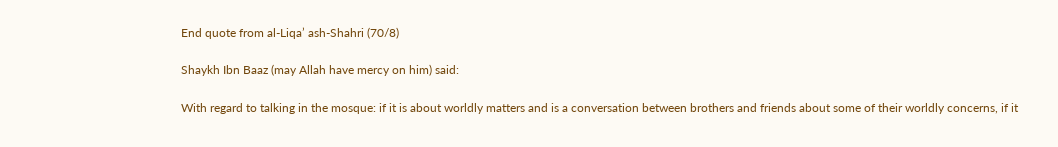End quote from al-Liqa’ ash-Shahri (70/8)

Shaykh Ibn Baaz (may Allah have mercy on him) said:

With regard to talking in the mosque: if it is about worldly matters and is a conversation between brothers and friends about some of their worldly concerns, if it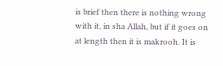is brief then there is nothing wrong with it, in sha Allah, but if it goes on at length then it is makrooh. It is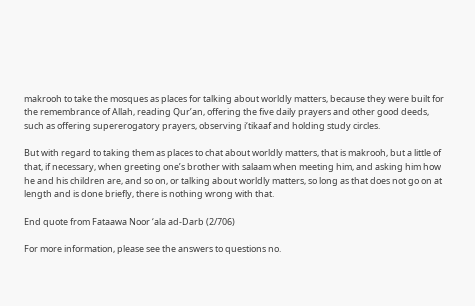makrooh to take the mosques as places for talking about worldly matters, because they were built for the remembrance of Allah, reading Qur’an, offering the five daily prayers and other good deeds, such as offering supererogatory prayers, observing i‘tikaaf and holding study circles.

But with regard to taking them as places to chat about worldly matters, that is makrooh, but a little of that, if necessary, when greeting one’s brother with salaam when meeting him, and asking him how he and his children are, and so on, or talking about worldly matters, so long as that does not go on at length and is done briefly, there is nothing wrong with that.

End quote from Fataawa Noor ‘ala ad-Darb (2/706)

For more information, please see the answers to questions no.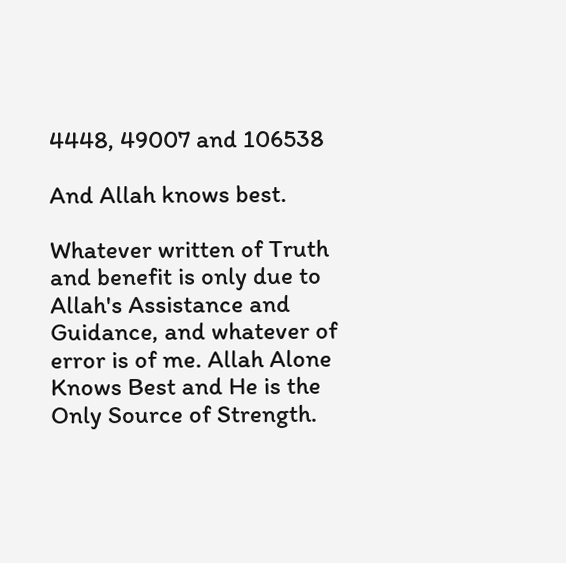4448, 49007 and 106538

And Allah knows best.

Whatever written of Truth and benefit is only due to Allah's Assistance and Guidance, and whatever of error is of me. Allah Alone Knows Best and He is the Only Source of Strength.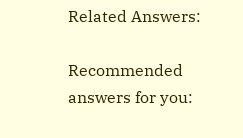Related Answers:

Recommended answers for you: